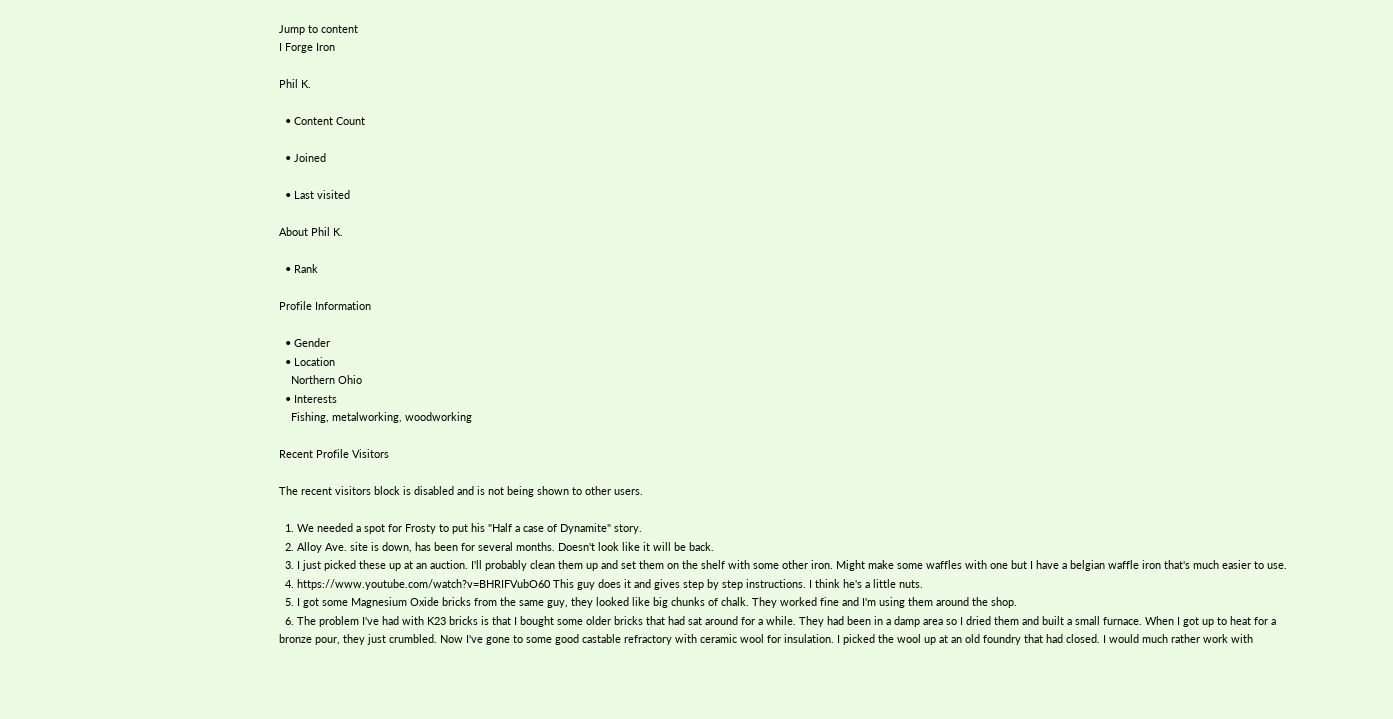Jump to content
I Forge Iron

Phil K.

  • Content Count

  • Joined

  • Last visited

About Phil K.

  • Rank

Profile Information

  • Gender
  • Location
    Northern Ohio
  • Interests
    Fishing, metalworking, woodworking

Recent Profile Visitors

The recent visitors block is disabled and is not being shown to other users.

  1. We needed a spot for Frosty to put his "Half a case of Dynamite" story.
  2. Alloy Ave. site is down, has been for several months. Doesn't look like it will be back.
  3. I just picked these up at an auction. I'll probably clean them up and set them on the shelf with some other iron. Might make some waffles with one but I have a belgian waffle iron that's much easier to use.
  4. https://www.youtube.com/watch?v=BHRIFVubO60 This guy does it and gives step by step instructions. I think he's a little nuts.
  5. I got some Magnesium Oxide bricks from the same guy, they looked like big chunks of chalk. They worked fine and I'm using them around the shop.
  6. The problem I've had with K23 bricks is that I bought some older bricks that had sat around for a while. They had been in a damp area so I dried them and built a small furnace. When I got up to heat for a bronze pour, they just crumbled. Now I've gone to some good castable refractory with ceramic wool for insulation. I picked the wool up at an old foundry that had closed. I would much rather work with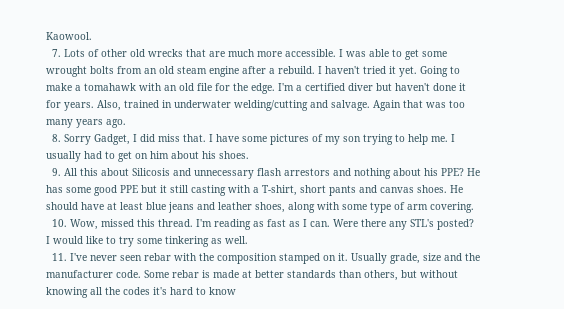Kaowool.
  7. Lots of other old wrecks that are much more accessible. I was able to get some wrought bolts from an old steam engine after a rebuild. I haven't tried it yet. Going to make a tomahawk with an old file for the edge. I'm a certified diver but haven't done it for years. Also, trained in underwater welding/cutting and salvage. Again that was too many years ago.
  8. Sorry Gadget, I did miss that. I have some pictures of my son trying to help me. I usually had to get on him about his shoes.
  9. All this about Silicosis and unnecessary flash arrestors and nothing about his PPE? He has some good PPE but it still casting with a T-shirt, short pants and canvas shoes. He should have at least blue jeans and leather shoes, along with some type of arm covering.
  10. Wow, missed this thread. I'm reading as fast as I can. Were there any STL's posted? I would like to try some tinkering as well.
  11. I've never seen rebar with the composition stamped on it. Usually grade, size and the manufacturer code. Some rebar is made at better standards than others, but without knowing all the codes it's hard to know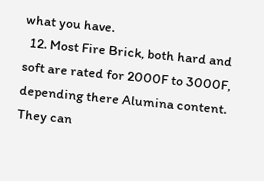what you have.
  12. Most Fire Brick, both hard and soft are rated for 2000F to 3000F, depending there Alumina content. They can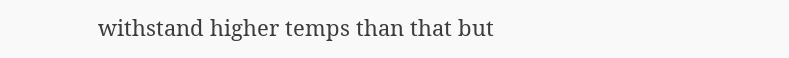withstand higher temps than that but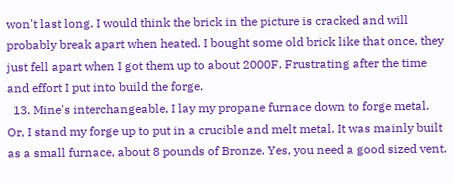won't last long. I would think the brick in the picture is cracked and will probably break apart when heated. I bought some old brick like that once, they just fell apart when I got them up to about 2000F. Frustrating after the time and effort I put into build the forge.
  13. Mine's interchangeable, I lay my propane furnace down to forge metal. Or, I stand my forge up to put in a crucible and melt metal. It was mainly built as a small furnace, about 8 pounds of Bronze. Yes, you need a good sized vent.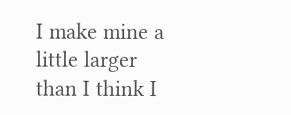I make mine a little larger than I think I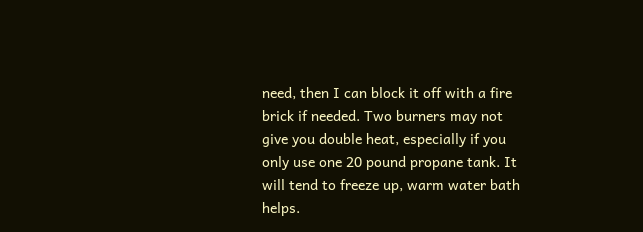need, then I can block it off with a fire brick if needed. Two burners may not give you double heat, especially if you only use one 20 pound propane tank. It will tend to freeze up, warm water bath helps.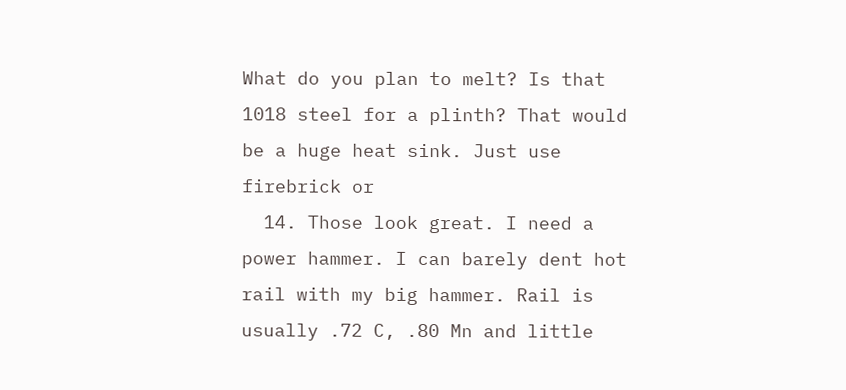What do you plan to melt? Is that 1018 steel for a plinth? That would be a huge heat sink. Just use firebrick or
  14. Those look great. I need a power hammer. I can barely dent hot rail with my big hammer. Rail is usually .72 C, .80 Mn and little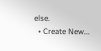else.
  • Create New...